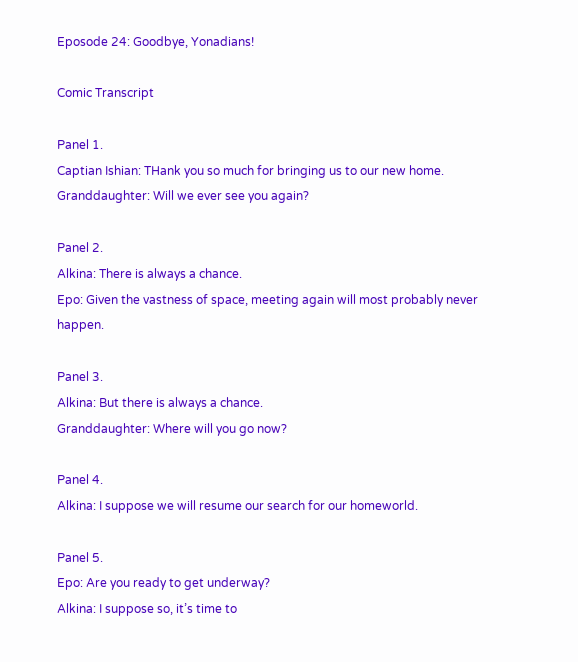Eposode 24: Goodbye, Yonadians!

Comic Transcript

Panel 1.
Captian Ishian: THank you so much for bringing us to our new home.
Granddaughter: Will we ever see you again?

Panel 2.
Alkina: There is always a chance.
Epo: Given the vastness of space, meeting again will most probably never happen.

Panel 3.
Alkina: But there is always a chance.
Granddaughter: Where will you go now?

Panel 4.
Alkina: I suppose we will resume our search for our homeworld.

Panel 5.
Epo: Are you ready to get underway?
Alkina: I suppose so, it’s time to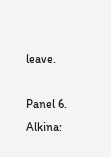leave.

Panel 6.
Alkina: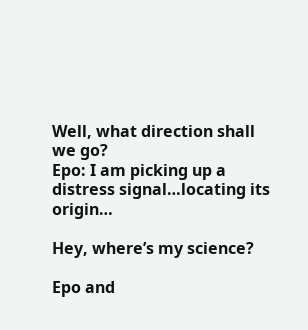Well, what direction shall we go?
Epo: I am picking up a distress signal…locating its origin…

Hey, where’s my science?

Epo and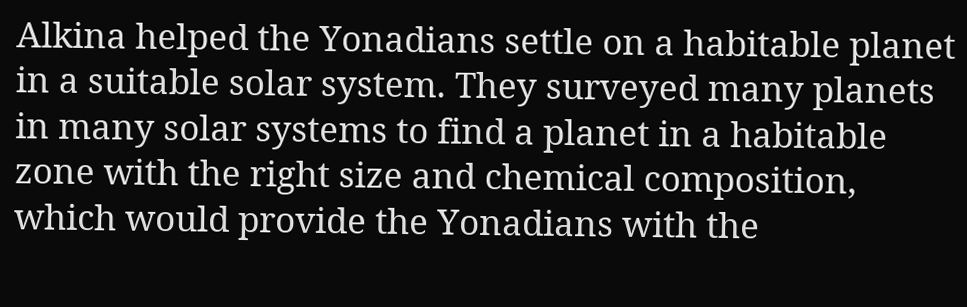Alkina helped the Yonadians settle on a habitable planet in a suitable solar system. They surveyed many planets in many solar systems to find a planet in a habitable zone with the right size and chemical composition, which would provide the Yonadians with the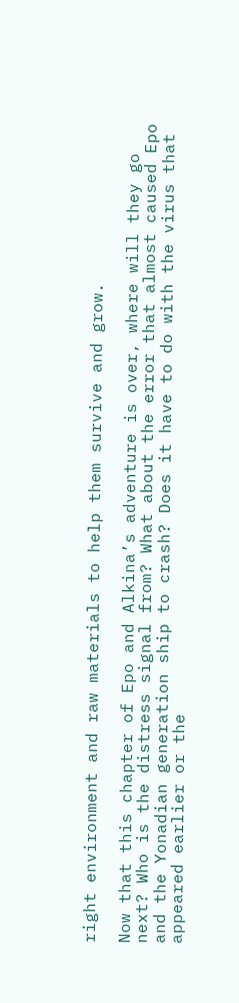right environment and raw materials to help them survive and grow.

Now that this chapter of Epo and Alkina’s adventure is over, where will they go next? Who is the distress signal from? What about the error that almost caused Epo and the Yonadian generation ship to crash? Does it have to do with the virus that appeared earlier or the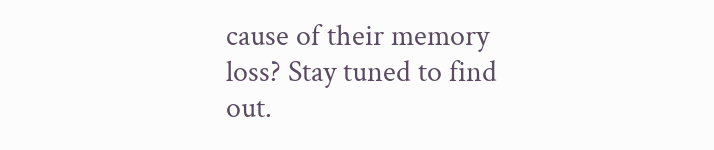cause of their memory loss? Stay tuned to find out.